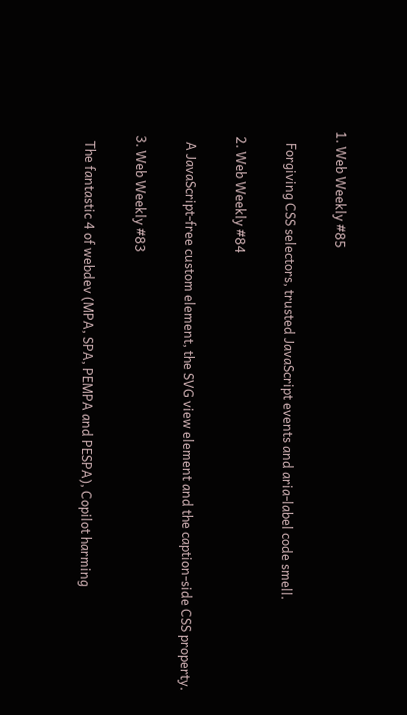1. Web Weekly #85

    Forgiving CSS selectors, trusted JavaScript events and aria-label code smell.

  2. Web Weekly #84

    A JavaScript-free custom element, the SVG view element and the caption-side CSS property.

  3. Web Weekly #83

    The fantastic 4 of webdev (MPA, SPA, PEMPA and PESPA), Copilot harming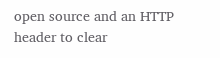open source and an HTTP header to clear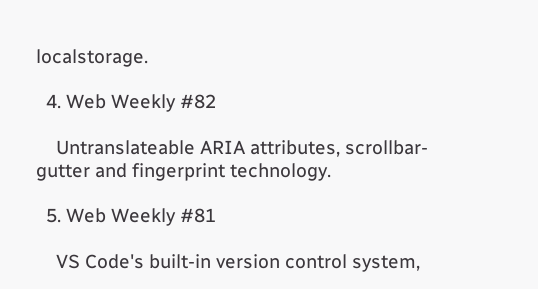localstorage.

  4. Web Weekly #82

    Untranslateable ARIA attributes, scrollbar-gutter and fingerprint technology.

  5. Web Weekly #81

    VS Code's built-in version control system,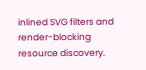inlined SVG filters and render-blocking resource discovery.